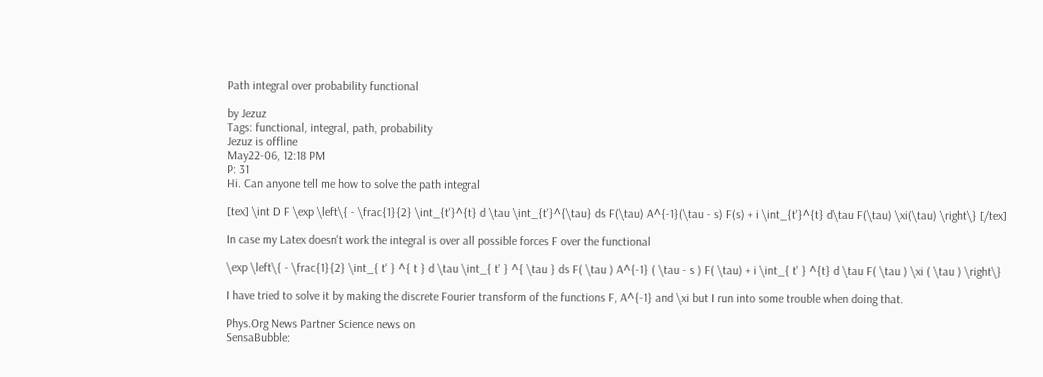Path integral over probability functional

by Jezuz
Tags: functional, integral, path, probability
Jezuz is offline
May22-06, 12:18 PM
P: 31
Hi. Can anyone tell me how to solve the path integral

[tex] \int D F \exp \left\{ - \frac{1}{2} \int_{t'}^{t} d \tau \int_{t'}^{\tau} ds F(\tau) A^{-1}(\tau - s) F(s) + i \int_{t'}^{t} d\tau F(\tau) \xi(\tau) \right\} [/tex]

In case my Latex doesn't work the integral is over all possible forces F over the functional

\exp \left\{ - \frac{1}{2} \int_{ t' } ^{ t } d \tau \int_{ t' } ^{ \tau } ds F( \tau ) A^{-1} ( \tau - s ) F( \tau) + i \int_{ t' } ^{t} d \tau F( \tau ) \xi ( \tau ) \right\}

I have tried to solve it by making the discrete Fourier transform of the functions F, A^{-1} and \xi but I run into some trouble when doing that.

Phys.Org News Partner Science news on
SensaBubble: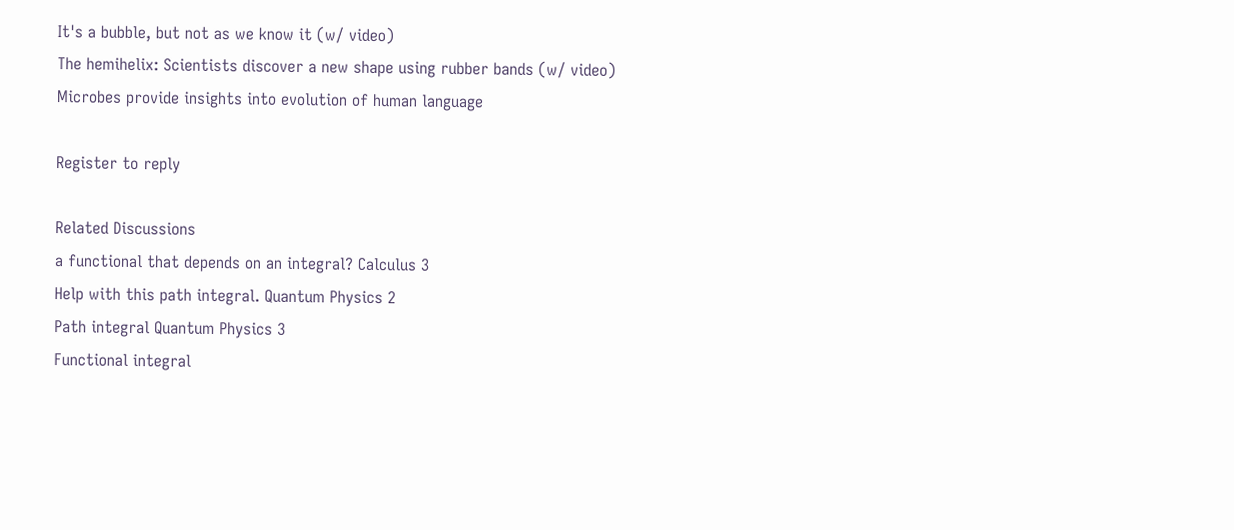It's a bubble, but not as we know it (w/ video)
The hemihelix: Scientists discover a new shape using rubber bands (w/ video)
Microbes provide insights into evolution of human language

Register to reply

Related Discussions
a functional that depends on an integral? Calculus 3
Help with this path integral. Quantum Physics 2
Path integral Quantum Physics 3
Functional integral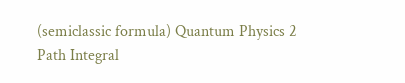(semiclassic formula) Quantum Physics 2
Path Integral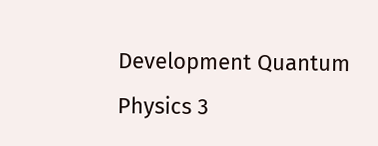Development Quantum Physics 3